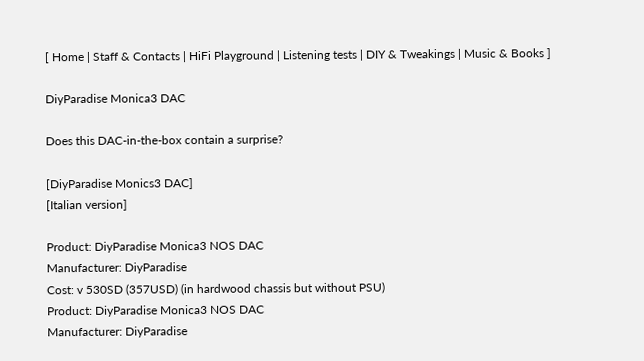[ Home | Staff & Contacts | HiFi Playground | Listening tests | DIY & Tweakings | Music & Books ]

DiyParadise Monica3 DAC

Does this DAC-in-the-box contain a surprise?

[DiyParadise Monics3 DAC]
[Italian version]

Product: DiyParadise Monica3 NOS DAC
Manufacturer: DiyParadise
Cost: v 530SD (357USD) (in hardwood chassis but without PSU)
Product: DiyParadise Monica3 NOS DAC
Manufacturer: DiyParadise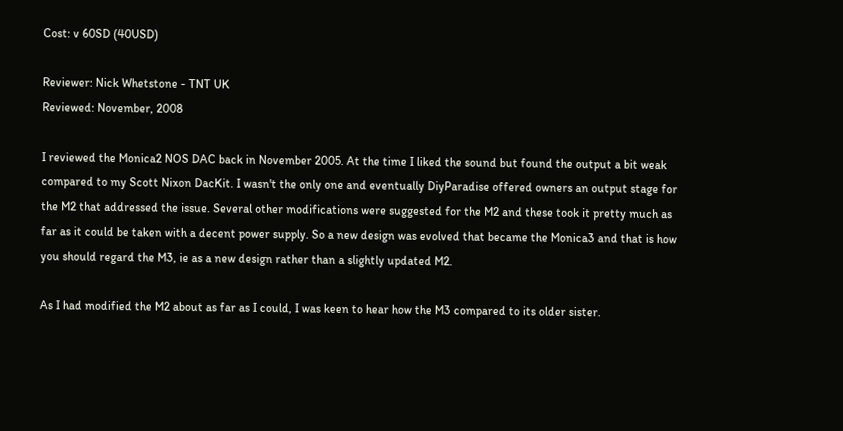Cost: v 60SD (40USD)

Reviewer: Nick Whetstone - TNT UK
Reviewed: November, 2008

I reviewed the Monica2 NOS DAC back in November 2005. At the time I liked the sound but found the output a bit weak compared to my Scott Nixon DacKit. I wasn't the only one and eventually DiyParadise offered owners an output stage for the M2 that addressed the issue. Several other modifications were suggested for the M2 and these took it pretty much as far as it could be taken with a decent power supply. So a new design was evolved that became the Monica3 and that is how you should regard the M3, ie as a new design rather than a slightly updated M2.

As I had modified the M2 about as far as I could, I was keen to hear how the M3 compared to its older sister.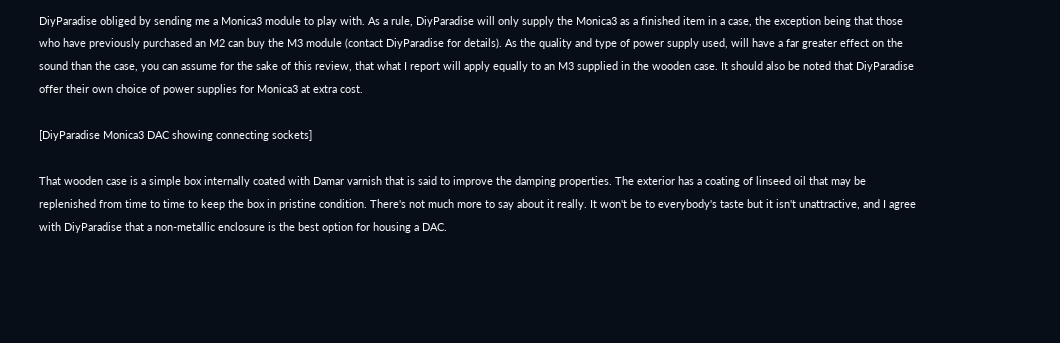DiyParadise obliged by sending me a Monica3 module to play with. As a rule, DiyParadise will only supply the Monica3 as a finished item in a case, the exception being that those who have previously purchased an M2 can buy the M3 module (contact DiyParadise for details). As the quality and type of power supply used, will have a far greater effect on the sound than the case, you can assume for the sake of this review, that what I report will apply equally to an M3 supplied in the wooden case. It should also be noted that DiyParadise offer their own choice of power supplies for Monica3 at extra cost.

[DiyParadise Monica3 DAC showing connecting sockets]

That wooden case is a simple box internally coated with Damar varnish that is said to improve the damping properties. The exterior has a coating of linseed oil that may be replenished from time to time to keep the box in pristine condition. There's not much more to say about it really. It won't be to everybody's taste but it isn't unattractive, and I agree with DiyParadise that a non-metallic enclosure is the best option for housing a DAC.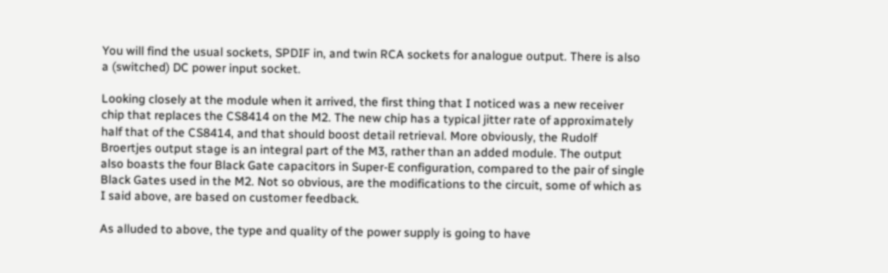You will find the usual sockets, SPDIF in, and twin RCA sockets for analogue output. There is also a (switched) DC power input socket.

Looking closely at the module when it arrived, the first thing that I noticed was a new receiver chip that replaces the CS8414 on the M2. The new chip has a typical jitter rate of approximately half that of the CS8414, and that should boost detail retrieval. More obviously, the Rudolf Broertjes output stage is an integral part of the M3, rather than an added module. The output also boasts the four Black Gate capacitors in Super-E configuration, compared to the pair of single Black Gates used in the M2. Not so obvious, are the modifications to the circuit, some of which as I said above, are based on customer feedback.

As alluded to above, the type and quality of the power supply is going to have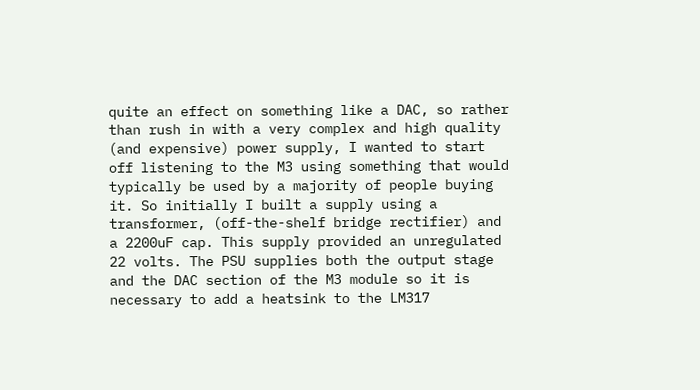quite an effect on something like a DAC, so rather than rush in with a very complex and high quality (and expensive) power supply, I wanted to start off listening to the M3 using something that would typically be used by a majority of people buying it. So initially I built a supply using a transformer, (off-the-shelf bridge rectifier) and a 2200uF cap. This supply provided an unregulated 22 volts. The PSU supplies both the output stage and the DAC section of the M3 module so it is necessary to add a heatsink to the LM317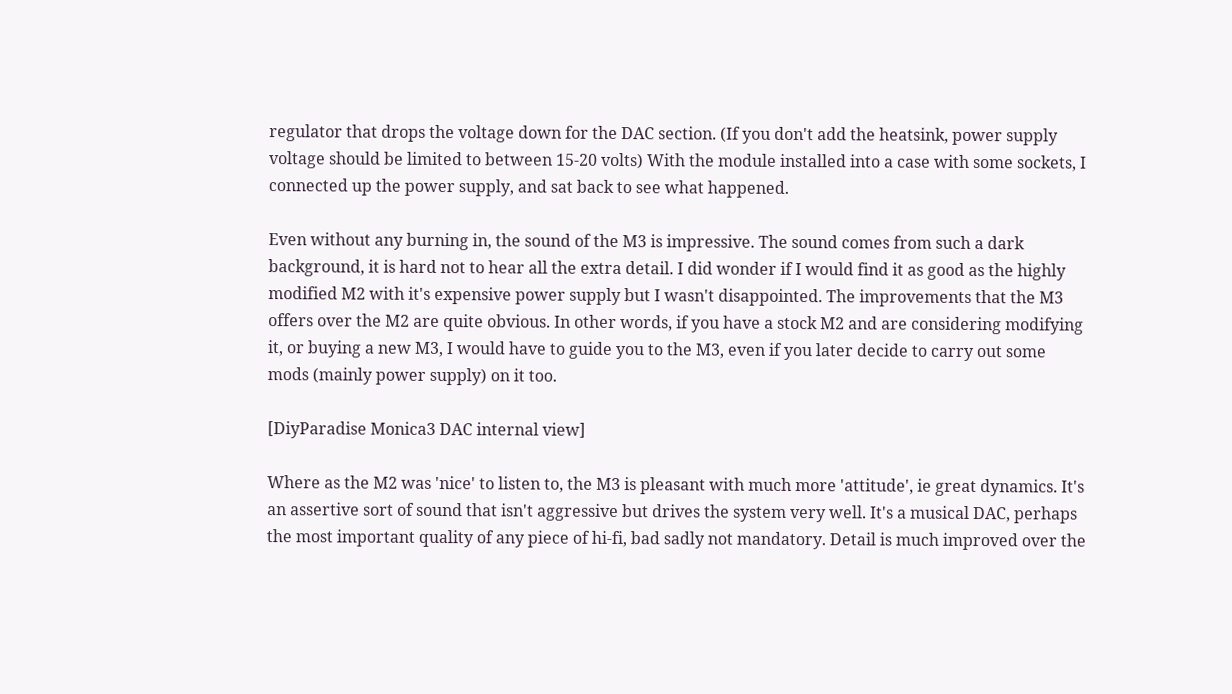regulator that drops the voltage down for the DAC section. (If you don't add the heatsink, power supply voltage should be limited to between 15-20 volts) With the module installed into a case with some sockets, I connected up the power supply, and sat back to see what happened.

Even without any burning in, the sound of the M3 is impressive. The sound comes from such a dark background, it is hard not to hear all the extra detail. I did wonder if I would find it as good as the highly modified M2 with it's expensive power supply but I wasn't disappointed. The improvements that the M3 offers over the M2 are quite obvious. In other words, if you have a stock M2 and are considering modifying it, or buying a new M3, I would have to guide you to the M3, even if you later decide to carry out some mods (mainly power supply) on it too.

[DiyParadise Monica3 DAC internal view]

Where as the M2 was 'nice' to listen to, the M3 is pleasant with much more 'attitude', ie great dynamics. It's an assertive sort of sound that isn't aggressive but drives the system very well. It's a musical DAC, perhaps the most important quality of any piece of hi-fi, bad sadly not mandatory. Detail is much improved over the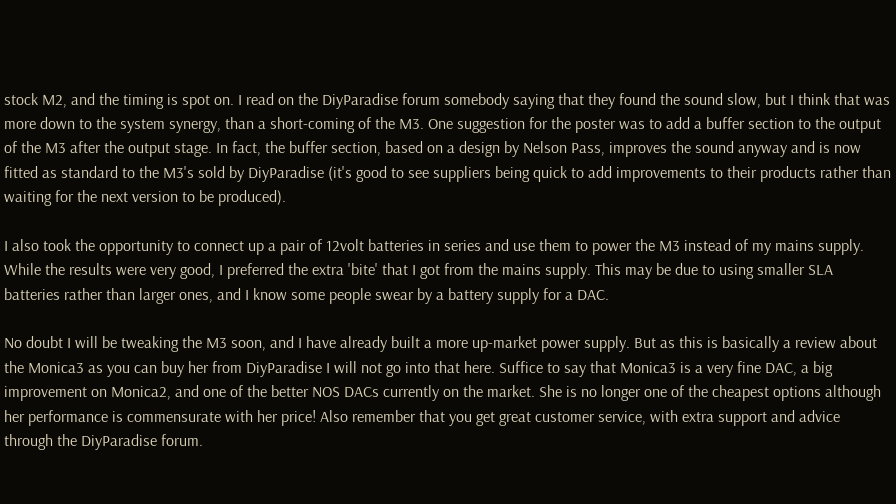stock M2, and the timing is spot on. I read on the DiyParadise forum somebody saying that they found the sound slow, but I think that was more down to the system synergy, than a short-coming of the M3. One suggestion for the poster was to add a buffer section to the output of the M3 after the output stage. In fact, the buffer section, based on a design by Nelson Pass, improves the sound anyway and is now fitted as standard to the M3's sold by DiyParadise (it's good to see suppliers being quick to add improvements to their products rather than waiting for the next version to be produced).

I also took the opportunity to connect up a pair of 12volt batteries in series and use them to power the M3 instead of my mains supply. While the results were very good, I preferred the extra 'bite' that I got from the mains supply. This may be due to using smaller SLA batteries rather than larger ones, and I know some people swear by a battery supply for a DAC.

No doubt I will be tweaking the M3 soon, and I have already built a more up-market power supply. But as this is basically a review about the Monica3 as you can buy her from DiyParadise I will not go into that here. Suffice to say that Monica3 is a very fine DAC, a big improvement on Monica2, and one of the better NOS DACs currently on the market. She is no longer one of the cheapest options although her performance is commensurate with her price! Also remember that you get great customer service, with extra support and advice through the DiyParadise forum.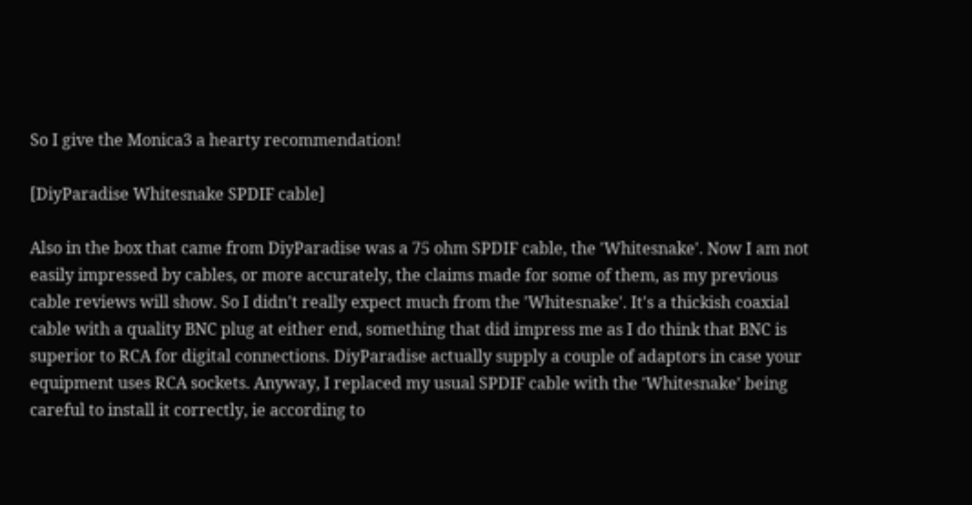So I give the Monica3 a hearty recommendation!

[DiyParadise Whitesnake SPDIF cable]

Also in the box that came from DiyParadise was a 75 ohm SPDIF cable, the 'Whitesnake'. Now I am not easily impressed by cables, or more accurately, the claims made for some of them, as my previous cable reviews will show. So I didn't really expect much from the 'Whitesnake'. It's a thickish coaxial cable with a quality BNC plug at either end, something that did impress me as I do think that BNC is superior to RCA for digital connections. DiyParadise actually supply a couple of adaptors in case your equipment uses RCA sockets. Anyway, I replaced my usual SPDIF cable with the 'Whitesnake' being careful to install it correctly, ie according to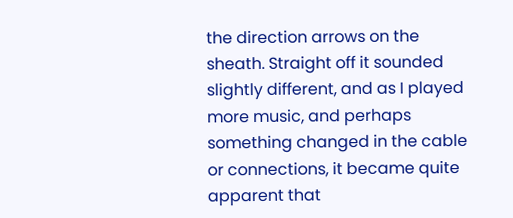the direction arrows on the sheath. Straight off it sounded slightly different, and as I played more music, and perhaps something changed in the cable or connections, it became quite apparent that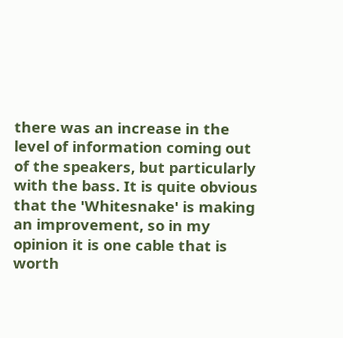there was an increase in the level of information coming out of the speakers, but particularly with the bass. It is quite obvious that the 'Whitesnake' is making an improvement, so in my opinion it is one cable that is worth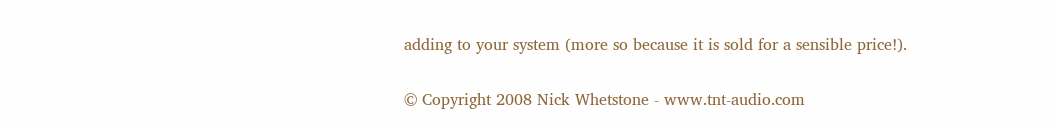adding to your system (more so because it is sold for a sensible price!).

© Copyright 2008 Nick Whetstone - www.tnt-audio.com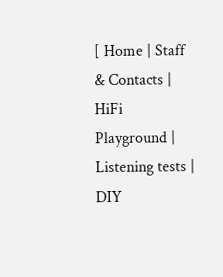[ Home | Staff & Contacts | HiFi Playground | Listening tests | DIY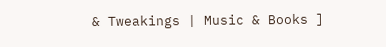& Tweakings | Music & Books ]